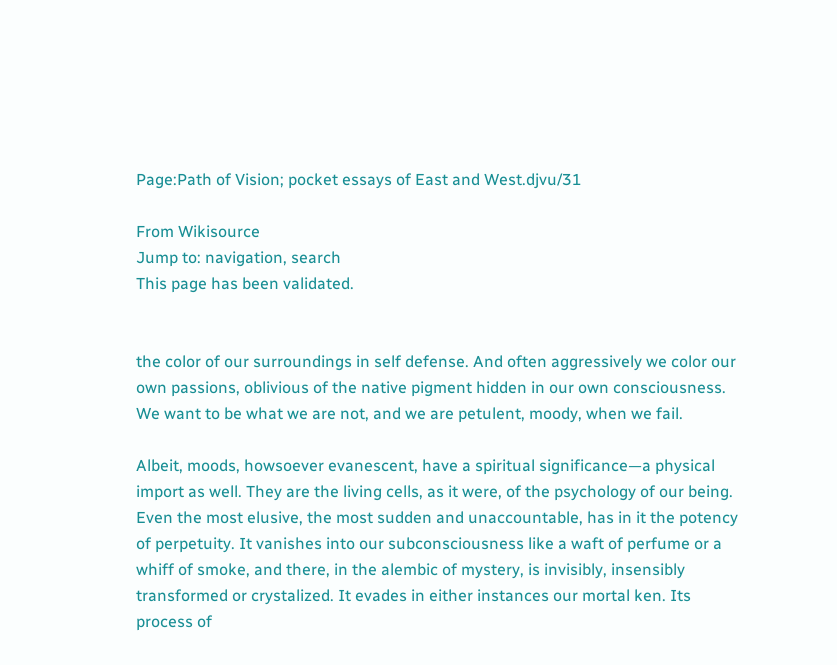Page:Path of Vision; pocket essays of East and West.djvu/31

From Wikisource
Jump to: navigation, search
This page has been validated.


the color of our surroundings in self defense. And often aggressively we color our own passions, oblivious of the native pigment hidden in our own consciousness. We want to be what we are not, and we are petulent, moody, when we fail.

Albeit, moods, howsoever evanescent, have a spiritual significance—a physical import as well. They are the living cells, as it were, of the psychology of our being. Even the most elusive, the most sudden and unaccountable, has in it the potency of perpetuity. It vanishes into our subconsciousness like a waft of perfume or a whiff of smoke, and there, in the alembic of mystery, is invisibly, insensibly transformed or crystalized. It evades in either instances our mortal ken. Its process of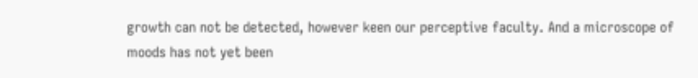growth can not be detected, however keen our perceptive faculty. And a microscope of moods has not yet been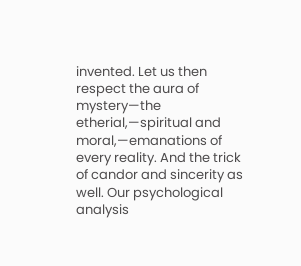invented. Let us then respect the aura of mystery—the etherial,—spiritual and moral,—emanations of every reality. And the trick of candor and sincerity as well. Our psychological analysis